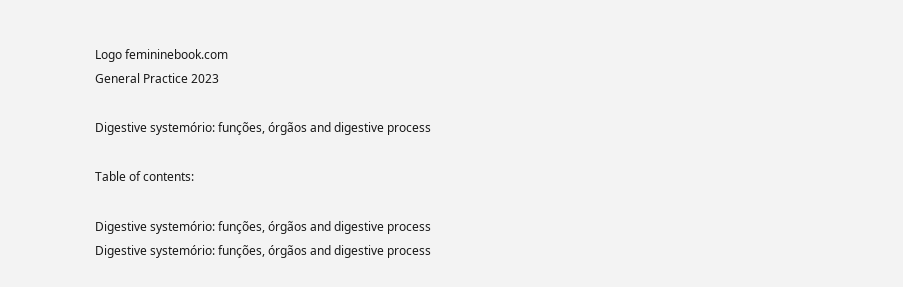Logo femininebook.com
General Practice 2023

Digestive systemório: funções, órgãos and digestive process

Table of contents:

Digestive systemório: funções, órgãos and digestive process
Digestive systemório: funções, órgãos and digestive process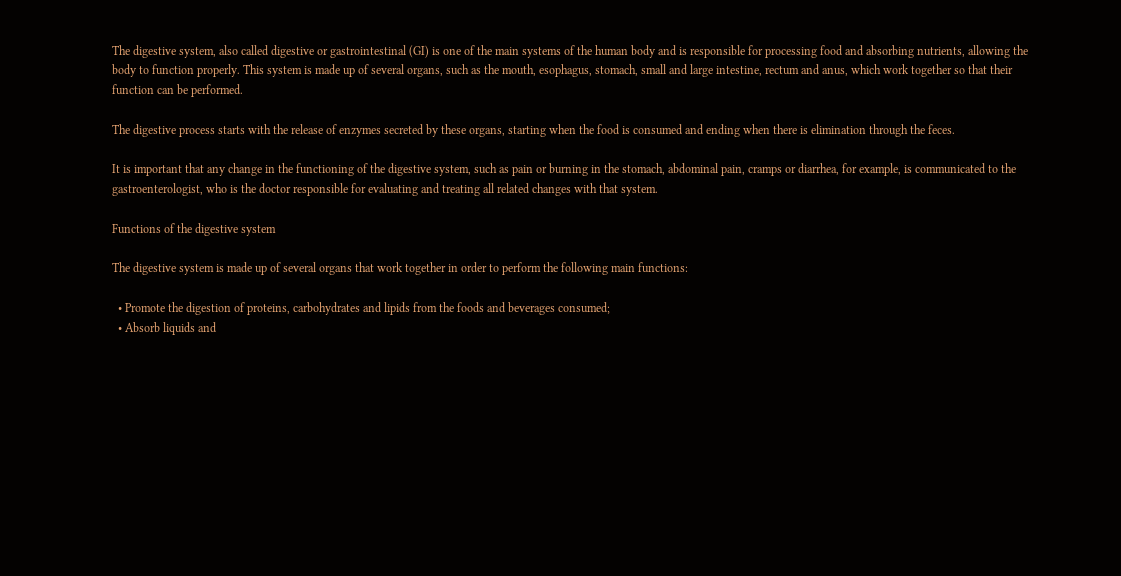The digestive system, also called digestive or gastrointestinal (GI) is one of the main systems of the human body and is responsible for processing food and absorbing nutrients, allowing the body to function properly. This system is made up of several organs, such as the mouth, esophagus, stomach, small and large intestine, rectum and anus, which work together so that their function can be performed.

The digestive process starts with the release of enzymes secreted by these organs, starting when the food is consumed and ending when there is elimination through the feces.

It is important that any change in the functioning of the digestive system, such as pain or burning in the stomach, abdominal pain, cramps or diarrhea, for example, is communicated to the gastroenterologist, who is the doctor responsible for evaluating and treating all related changes with that system.

Functions of the digestive system

The digestive system is made up of several organs that work together in order to perform the following main functions:

  • Promote the digestion of proteins, carbohydrates and lipids from the foods and beverages consumed;
  • Absorb liquids and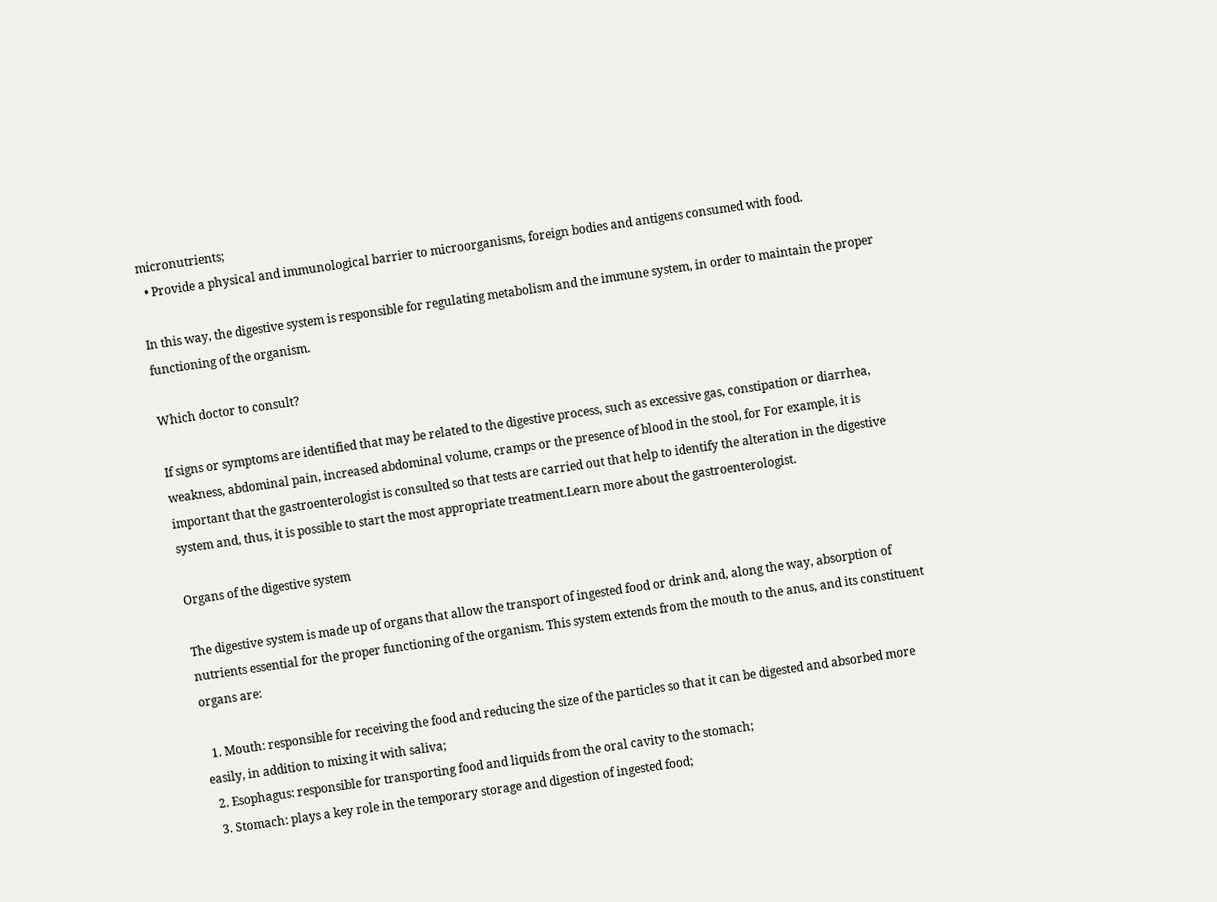micronutrients;
  • Provide a physical and immunological barrier to microorganisms, foreign bodies and antigens consumed with food.

In this way, the digestive system is responsible for regulating metabolism and the immune system, in order to maintain the proper functioning of the organism.

Which doctor to consult?

If signs or symptoms are identified that may be related to the digestive process, such as excessive gas, constipation or diarrhea, weakness, abdominal pain, increased abdominal volume, cramps or the presence of blood in the stool, for For example, it is important that the gastroenterologist is consulted so that tests are carried out that help to identify the alteration in the digestive system and, thus, it is possible to start the most appropriate treatment.Learn more about the gastroenterologist.

Organs of the digestive system

The digestive system is made up of organs that allow the transport of ingested food or drink and, along the way, absorption of nutrients essential for the proper functioning of the organism. This system extends from the mouth to the anus, and its constituent organs are:

  1. Mouth: responsible for receiving the food and reducing the size of the particles so that it can be digested and absorbed more easily, in addition to mixing it with saliva;
  2. Esophagus: responsible for transporting food and liquids from the oral cavity to the stomach;
  3. Stomach: plays a key role in the temporary storage and digestion of ingested food;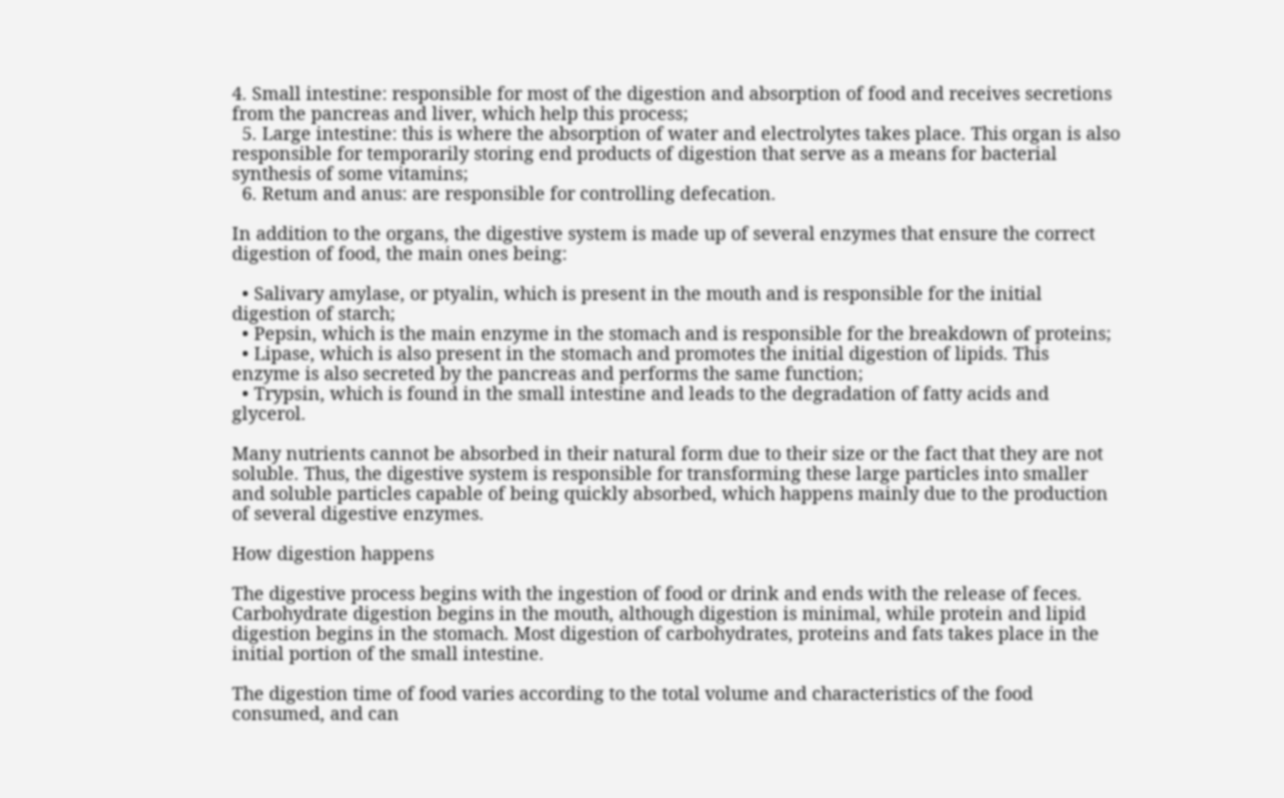4. Small intestine: responsible for most of the digestion and absorption of food and receives secretions from the pancreas and liver, which help this process;
  5. Large intestine: this is where the absorption of water and electrolytes takes place. This organ is also responsible for temporarily storing end products of digestion that serve as a means for bacterial synthesis of some vitamins;
  6. Retum and anus: are responsible for controlling defecation.

In addition to the organs, the digestive system is made up of several enzymes that ensure the correct digestion of food, the main ones being:

  • Salivary amylase, or ptyalin, which is present in the mouth and is responsible for the initial digestion of starch;
  • Pepsin, which is the main enzyme in the stomach and is responsible for the breakdown of proteins;
  • Lipase, which is also present in the stomach and promotes the initial digestion of lipids. This enzyme is also secreted by the pancreas and performs the same function;
  • Trypsin, which is found in the small intestine and leads to the degradation of fatty acids and glycerol.

Many nutrients cannot be absorbed in their natural form due to their size or the fact that they are not soluble. Thus, the digestive system is responsible for transforming these large particles into smaller and soluble particles capable of being quickly absorbed, which happens mainly due to the production of several digestive enzymes.

How digestion happens

The digestive process begins with the ingestion of food or drink and ends with the release of feces. Carbohydrate digestion begins in the mouth, although digestion is minimal, while protein and lipid digestion begins in the stomach. Most digestion of carbohydrates, proteins and fats takes place in the initial portion of the small intestine.

The digestion time of food varies according to the total volume and characteristics of the food consumed, and can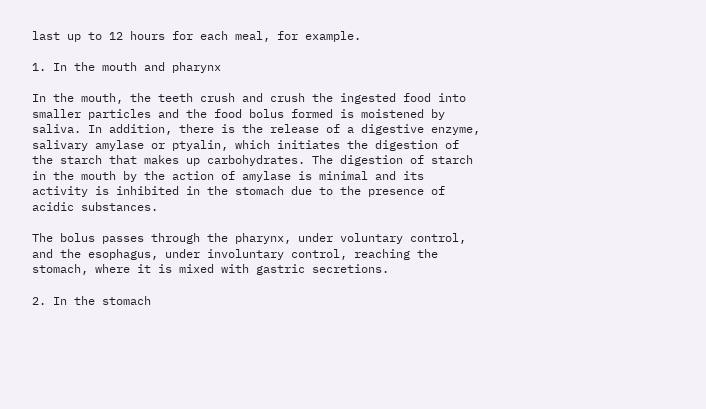last up to 12 hours for each meal, for example.

1. In the mouth and pharynx

In the mouth, the teeth crush and crush the ingested food into smaller particles and the food bolus formed is moistened by saliva. In addition, there is the release of a digestive enzyme, salivary amylase or ptyalin, which initiates the digestion of the starch that makes up carbohydrates. The digestion of starch in the mouth by the action of amylase is minimal and its activity is inhibited in the stomach due to the presence of acidic substances.

The bolus passes through the pharynx, under voluntary control, and the esophagus, under involuntary control, reaching the stomach, where it is mixed with gastric secretions.

2. In the stomach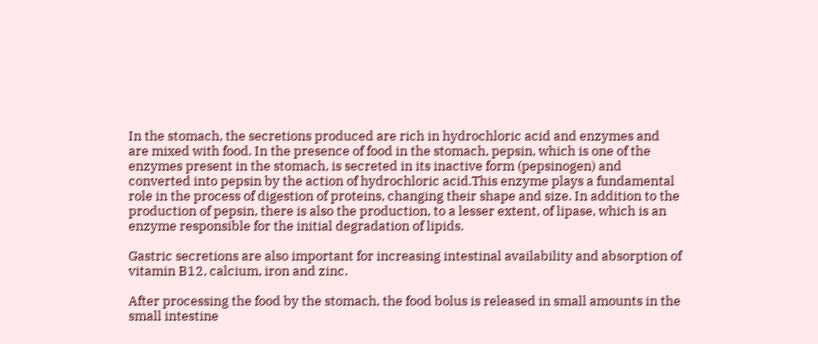In the stomach, the secretions produced are rich in hydrochloric acid and enzymes and are mixed with food. In the presence of food in the stomach, pepsin, which is one of the enzymes present in the stomach, is secreted in its inactive form (pepsinogen) and converted into pepsin by the action of hydrochloric acid.This enzyme plays a fundamental role in the process of digestion of proteins, changing their shape and size. In addition to the production of pepsin, there is also the production, to a lesser extent, of lipase, which is an enzyme responsible for the initial degradation of lipids.

Gastric secretions are also important for increasing intestinal availability and absorption of vitamin B12, calcium, iron and zinc.

After processing the food by the stomach, the food bolus is released in small amounts in the small intestine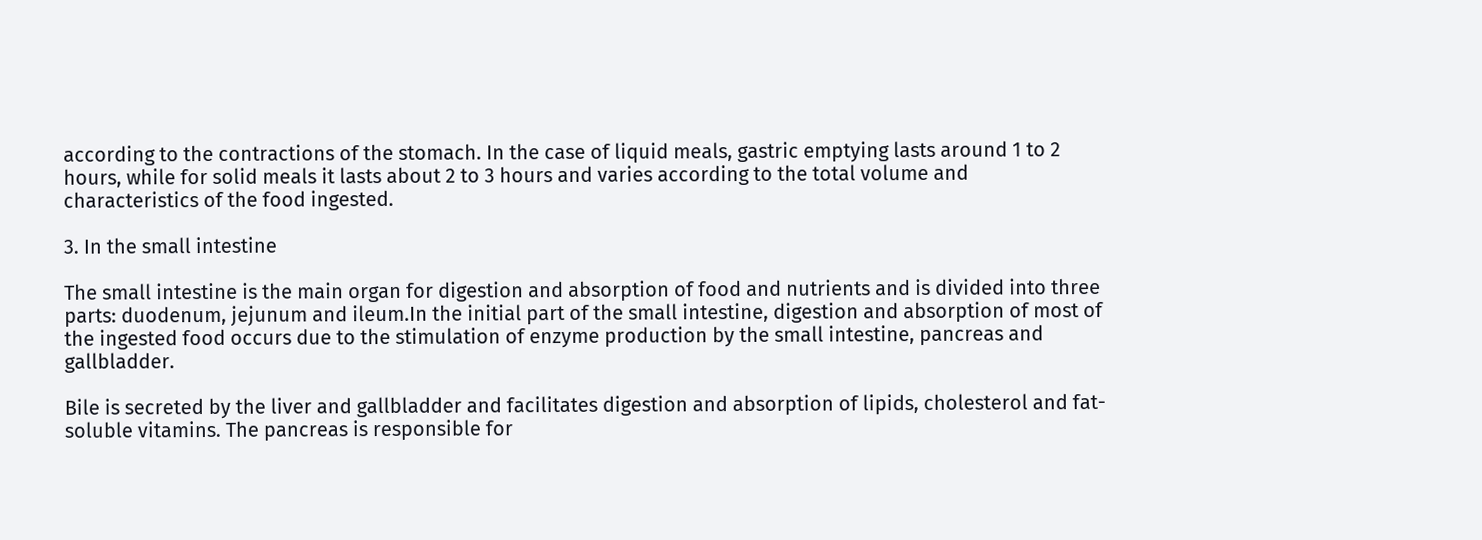according to the contractions of the stomach. In the case of liquid meals, gastric emptying lasts around 1 to 2 hours, while for solid meals it lasts about 2 to 3 hours and varies according to the total volume and characteristics of the food ingested.

3. In the small intestine

The small intestine is the main organ for digestion and absorption of food and nutrients and is divided into three parts: duodenum, jejunum and ileum.In the initial part of the small intestine, digestion and absorption of most of the ingested food occurs due to the stimulation of enzyme production by the small intestine, pancreas and gallbladder.

Bile is secreted by the liver and gallbladder and facilitates digestion and absorption of lipids, cholesterol and fat-soluble vitamins. The pancreas is responsible for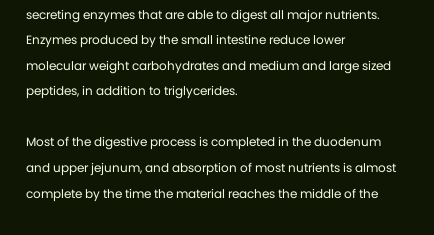secreting enzymes that are able to digest all major nutrients. Enzymes produced by the small intestine reduce lower molecular weight carbohydrates and medium and large sized peptides, in addition to triglycerides.

Most of the digestive process is completed in the duodenum and upper jejunum, and absorption of most nutrients is almost complete by the time the material reaches the middle of the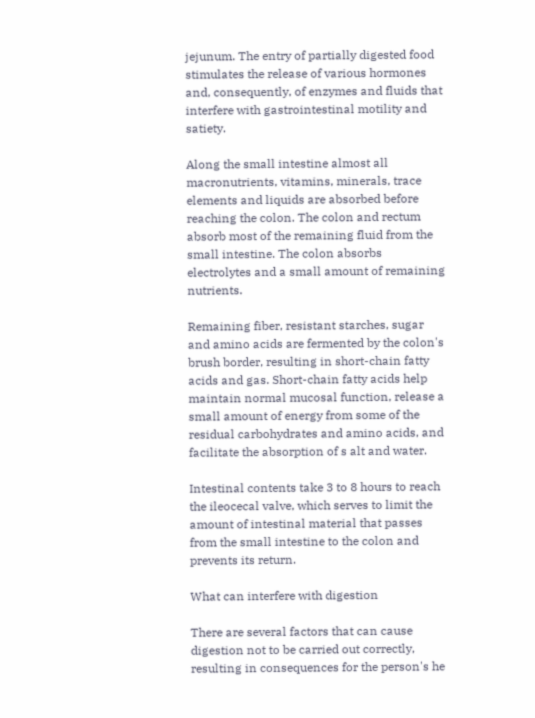jejunum. The entry of partially digested food stimulates the release of various hormones and, consequently, of enzymes and fluids that interfere with gastrointestinal motility and satiety.

Along the small intestine almost all macronutrients, vitamins, minerals, trace elements and liquids are absorbed before reaching the colon. The colon and rectum absorb most of the remaining fluid from the small intestine. The colon absorbs electrolytes and a small amount of remaining nutrients.

Remaining fiber, resistant starches, sugar and amino acids are fermented by the colon's brush border, resulting in short-chain fatty acids and gas. Short-chain fatty acids help maintain normal mucosal function, release a small amount of energy from some of the residual carbohydrates and amino acids, and facilitate the absorption of s alt and water.

Intestinal contents take 3 to 8 hours to reach the ileocecal valve, which serves to limit the amount of intestinal material that passes from the small intestine to the colon and prevents its return.

What can interfere with digestion

There are several factors that can cause digestion not to be carried out correctly, resulting in consequences for the person's he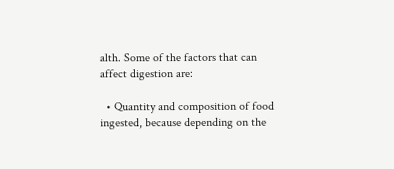alth. Some of the factors that can affect digestion are:

  • Quantity and composition of food ingested, because depending on the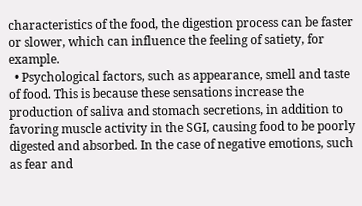characteristics of the food, the digestion process can be faster or slower, which can influence the feeling of satiety, for example.
  • Psychological factors, such as appearance, smell and taste of food. This is because these sensations increase the production of saliva and stomach secretions, in addition to favoring muscle activity in the SGI, causing food to be poorly digested and absorbed. In the case of negative emotions, such as fear and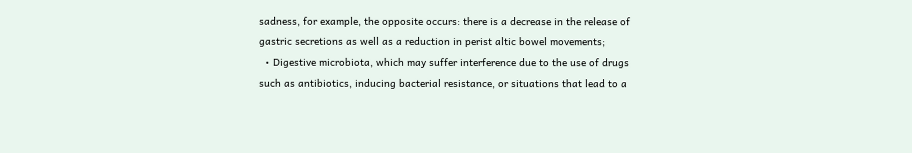sadness, for example, the opposite occurs: there is a decrease in the release of gastric secretions as well as a reduction in perist altic bowel movements;
  • Digestive microbiota, which may suffer interference due to the use of drugs such as antibiotics, inducing bacterial resistance, or situations that lead to a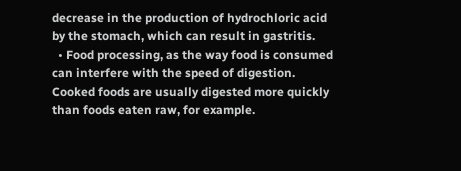decrease in the production of hydrochloric acid by the stomach, which can result in gastritis.
  • Food processing, as the way food is consumed can interfere with the speed of digestion. Cooked foods are usually digested more quickly than foods eaten raw, for example.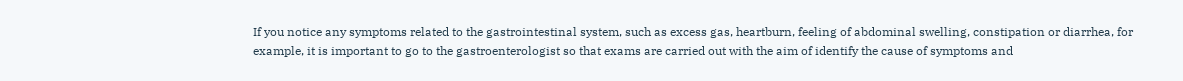If you notice any symptoms related to the gastrointestinal system, such as excess gas, heartburn, feeling of abdominal swelling, constipation or diarrhea, for example, it is important to go to the gastroenterologist so that exams are carried out with the aim of identify the cause of symptoms and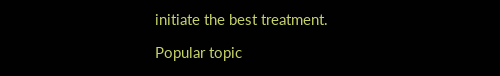initiate the best treatment.

Popular topic